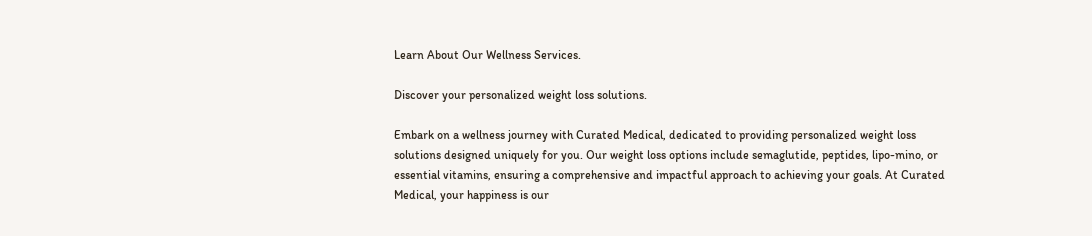Learn About Our Wellness Services.

Discover your personalized weight loss solutions.

Embark on a wellness journey with Curated Medical, dedicated to providing personalized weight loss solutions designed uniquely for you. Our weight loss options include semaglutide, peptides, lipo-mino, or essential vitamins, ensuring a comprehensive and impactful approach to achieving your goals. At Curated Medical, your happiness is our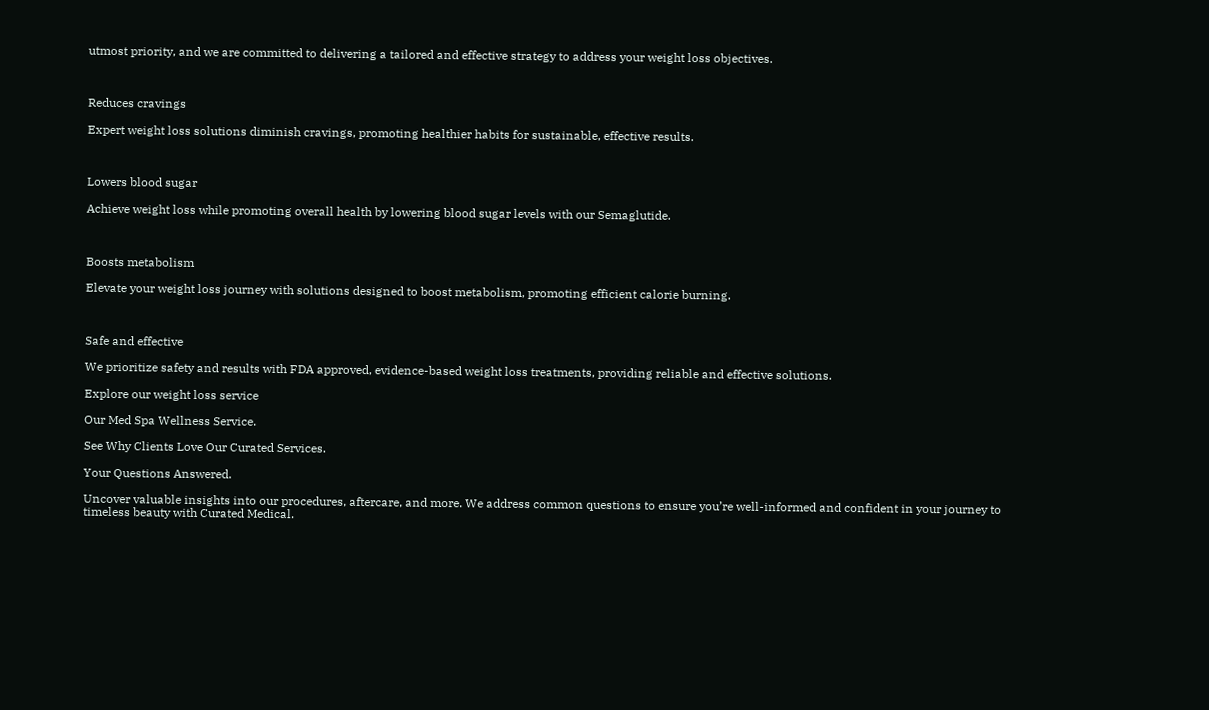utmost priority, and we are committed to delivering a tailored and effective strategy to address your weight loss objectives.



Reduces cravings

Expert weight loss solutions diminish cravings, promoting healthier habits for sustainable, effective results.



Lowers blood sugar

Achieve weight loss while promoting overall health by lowering blood sugar levels with our Semaglutide.



Boosts metabolism

Elevate your weight loss journey with solutions designed to boost metabolism, promoting efficient calorie burning.



Safe and effective

We prioritize safety and results with FDA approved, evidence-based weight loss treatments, providing reliable and effective solutions.

Explore our weight loss service

Our Med Spa Wellness Service.

See Why Clients Love Our Curated Services.

Your Questions Answered.

Uncover valuable insights into our procedures, aftercare, and more. We address common questions to ensure you’re well-informed and confident in your journey to timeless beauty with Curated Medical.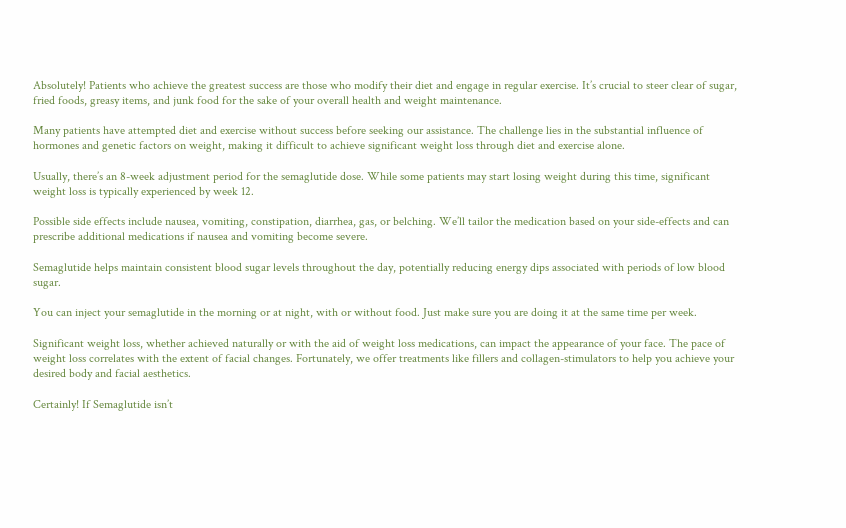Absolutely! Patients who achieve the greatest success are those who modify their diet and engage in regular exercise. It’s crucial to steer clear of sugar, fried foods, greasy items, and junk food for the sake of your overall health and weight maintenance.

Many patients have attempted diet and exercise without success before seeking our assistance. The challenge lies in the substantial influence of hormones and genetic factors on weight, making it difficult to achieve significant weight loss through diet and exercise alone.

Usually, there’s an 8-week adjustment period for the semaglutide dose. While some patients may start losing weight during this time, significant weight loss is typically experienced by week 12.

Possible side effects include nausea, vomiting, constipation, diarrhea, gas, or belching. We’ll tailor the medication based on your side-effects and can prescribe additional medications if nausea and vomiting become severe.

Semaglutide helps maintain consistent blood sugar levels throughout the day, potentially reducing energy dips associated with periods of low blood sugar.

You can inject your semaglutide in the morning or at night, with or without food. Just make sure you are doing it at the same time per week.

Significant weight loss, whether achieved naturally or with the aid of weight loss medications, can impact the appearance of your face. The pace of weight loss correlates with the extent of facial changes. Fortunately, we offer treatments like fillers and collagen-stimulators to help you achieve your desired body and facial aesthetics.

Certainly! If Semaglutide isn’t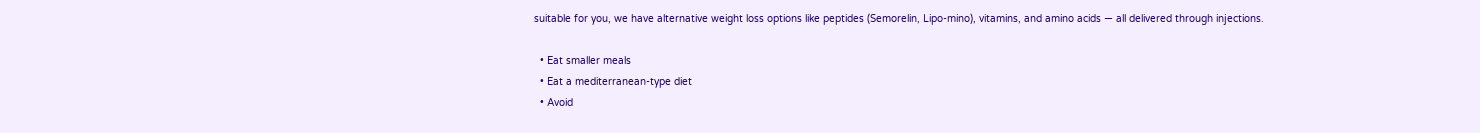suitable for you, we have alternative weight loss options like peptides (Semorelin, Lipo-mino), vitamins, and amino acids — all delivered through injections.

  • Eat smaller meals
  • Eat a mediterranean-type diet
  • Avoid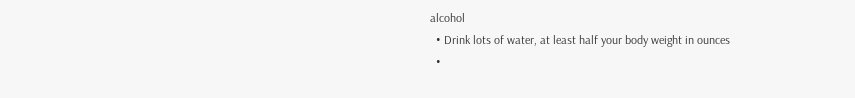alcohol
  • Drink lots of water, at least half your body weight in ounces
  •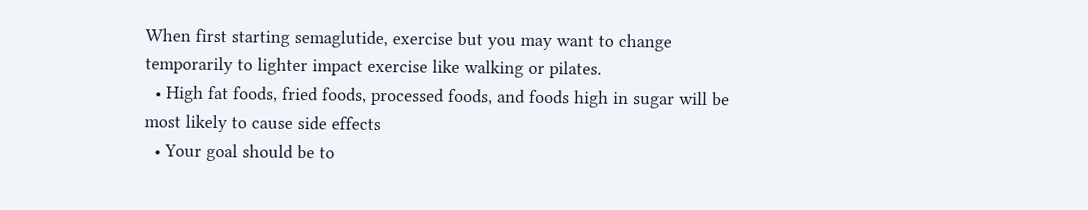When first starting semaglutide, exercise but you may want to change temporarily to lighter impact exercise like walking or pilates.
  • High fat foods, fried foods, processed foods, and foods high in sugar will be most likely to cause side effects
  • Your goal should be to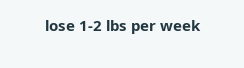lose 1-2 lbs per week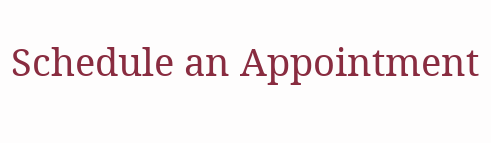Schedule an Appointment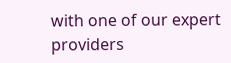with one of our expert providers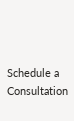Schedule a Consultation